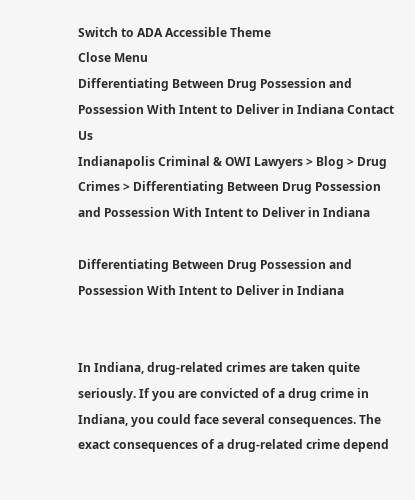Switch to ADA Accessible Theme
Close Menu
Differentiating Between Drug Possession and Possession With Intent to Deliver in Indiana Contact Us
Indianapolis Criminal & OWI Lawyers > Blog > Drug Crimes > Differentiating Between Drug Possession and Possession With Intent to Deliver in Indiana

Differentiating Between Drug Possession and Possession With Intent to Deliver in Indiana


In Indiana, drug-related crimes are taken quite seriously. If you are convicted of a drug crime in Indiana, you could face several consequences. The exact consequences of a drug-related crime depend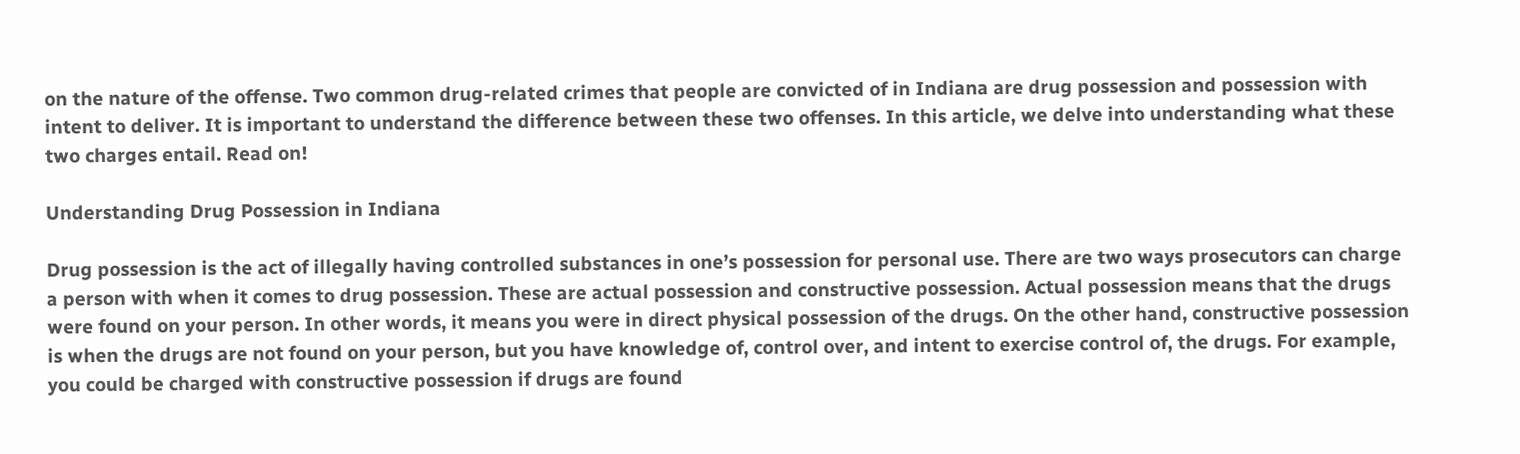on the nature of the offense. Two common drug-related crimes that people are convicted of in Indiana are drug possession and possession with intent to deliver. It is important to understand the difference between these two offenses. In this article, we delve into understanding what these two charges entail. Read on!

Understanding Drug Possession in Indiana

Drug possession is the act of illegally having controlled substances in one’s possession for personal use. There are two ways prosecutors can charge a person with when it comes to drug possession. These are actual possession and constructive possession. Actual possession means that the drugs were found on your person. In other words, it means you were in direct physical possession of the drugs. On the other hand, constructive possession is when the drugs are not found on your person, but you have knowledge of, control over, and intent to exercise control of, the drugs. For example, you could be charged with constructive possession if drugs are found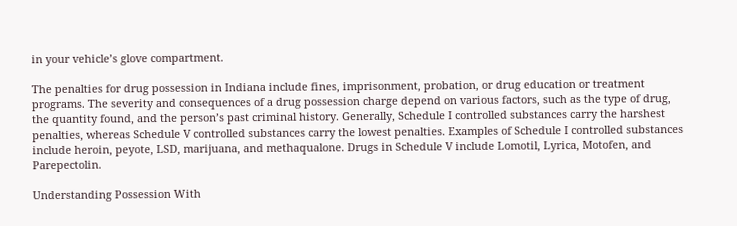in your vehicle’s glove compartment.

The penalties for drug possession in Indiana include fines, imprisonment, probation, or drug education or treatment programs. The severity and consequences of a drug possession charge depend on various factors, such as the type of drug, the quantity found, and the person’s past criminal history. Generally, Schedule I controlled substances carry the harshest penalties, whereas Schedule V controlled substances carry the lowest penalties. Examples of Schedule I controlled substances include heroin, peyote, LSD, marijuana, and methaqualone. Drugs in Schedule V include Lomotil, Lyrica, Motofen, and Parepectolin.

Understanding Possession With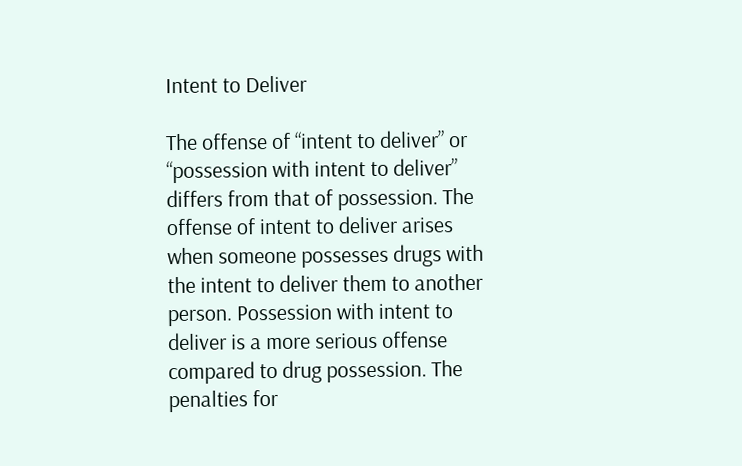Intent to Deliver

The offense of “intent to deliver” or “possession with intent to deliver” differs from that of possession. The offense of intent to deliver arises when someone possesses drugs with the intent to deliver them to another person. Possession with intent to deliver is a more serious offense compared to drug possession. The penalties for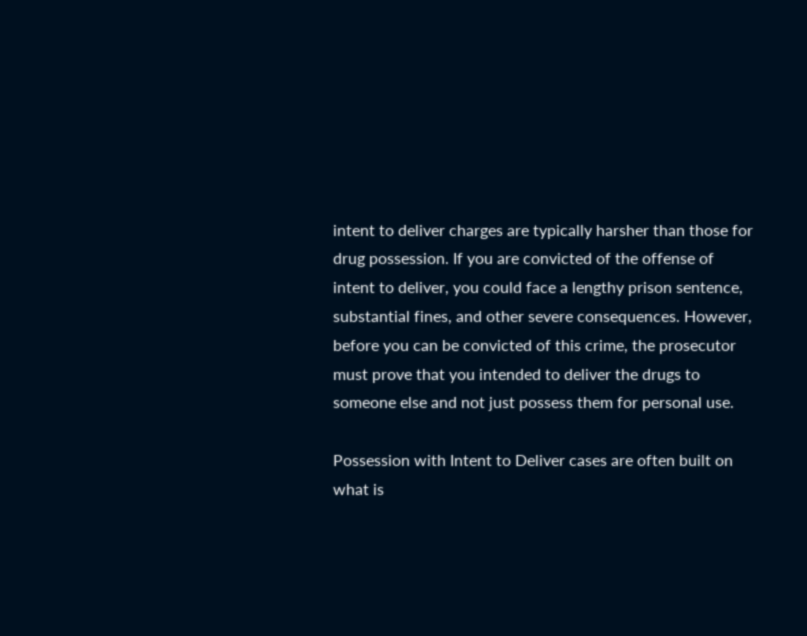intent to deliver charges are typically harsher than those for drug possession. If you are convicted of the offense of intent to deliver, you could face a lengthy prison sentence, substantial fines, and other severe consequences. However, before you can be convicted of this crime, the prosecutor must prove that you intended to deliver the drugs to someone else and not just possess them for personal use.

Possession with Intent to Deliver cases are often built on what is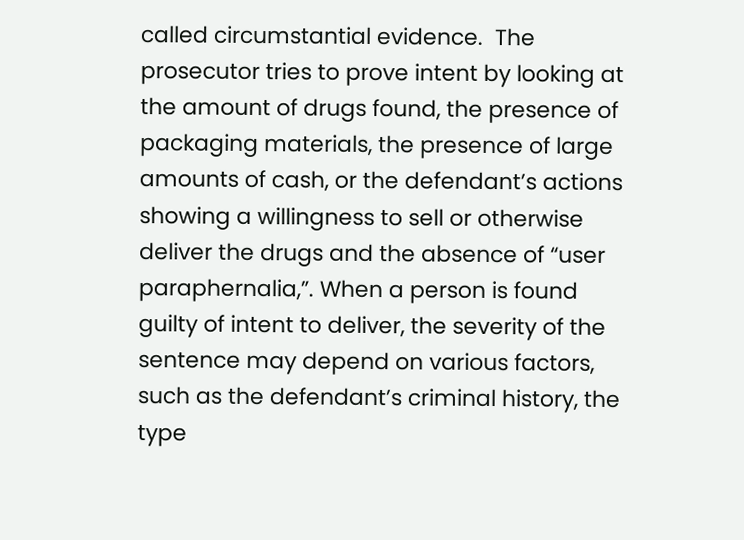called circumstantial evidence.  The prosecutor tries to prove intent by looking at the amount of drugs found, the presence of packaging materials, the presence of large amounts of cash, or the defendant’s actions showing a willingness to sell or otherwise deliver the drugs and the absence of “user paraphernalia,”. When a person is found guilty of intent to deliver, the severity of the sentence may depend on various factors, such as the defendant’s criminal history, the type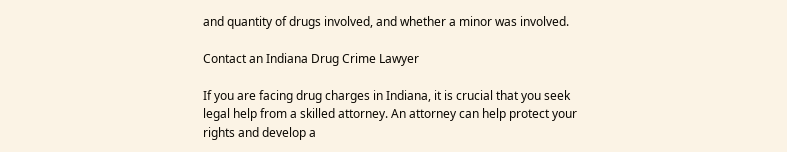and quantity of drugs involved, and whether a minor was involved.

Contact an Indiana Drug Crime Lawyer

If you are facing drug charges in Indiana, it is crucial that you seek legal help from a skilled attorney. An attorney can help protect your rights and develop a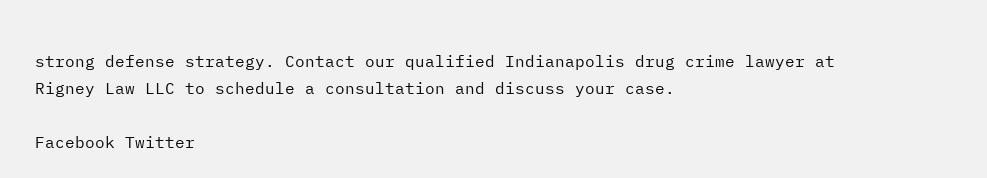strong defense strategy. Contact our qualified Indianapolis drug crime lawyer at Rigney Law LLC to schedule a consultation and discuss your case.

Facebook Twitter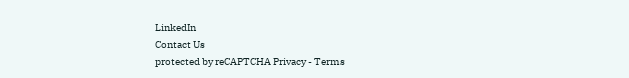LinkedIn
Contact Us
protected by reCAPTCHA Privacy - Terms